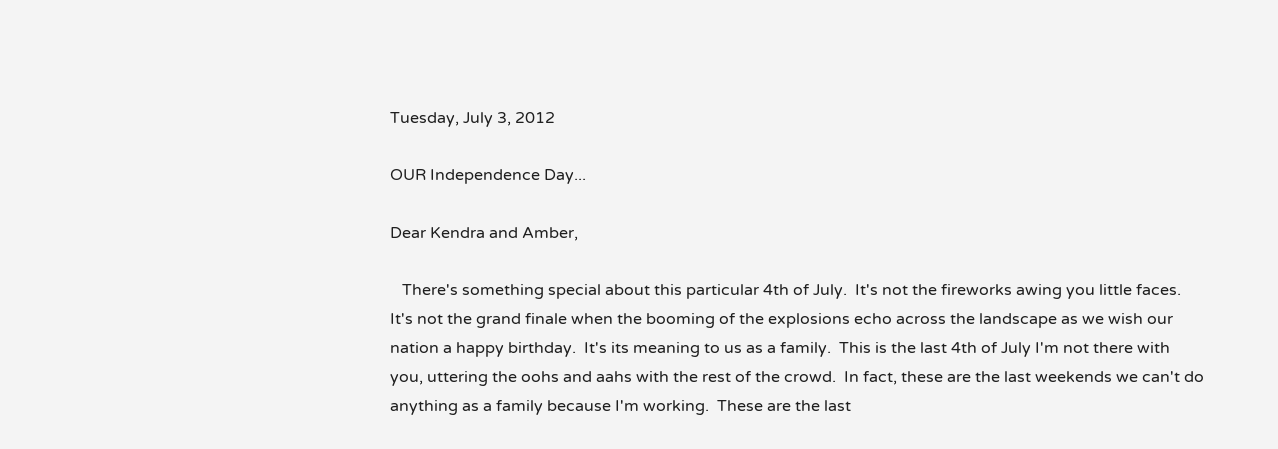Tuesday, July 3, 2012

OUR Independence Day...

Dear Kendra and Amber,

   There's something special about this particular 4th of July.  It's not the fireworks awing you little faces.  It's not the grand finale when the booming of the explosions echo across the landscape as we wish our nation a happy birthday.  It's its meaning to us as a family.  This is the last 4th of July I'm not there with you, uttering the oohs and aahs with the rest of the crowd.  In fact, these are the last weekends we can't do anything as a family because I'm working.  These are the last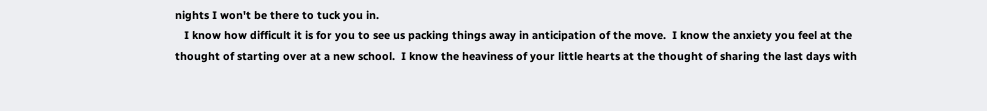nights I won't be there to tuck you in.
   I know how difficult it is for you to see us packing things away in anticipation of the move.  I know the anxiety you feel at the thought of starting over at a new school.  I know the heaviness of your little hearts at the thought of sharing the last days with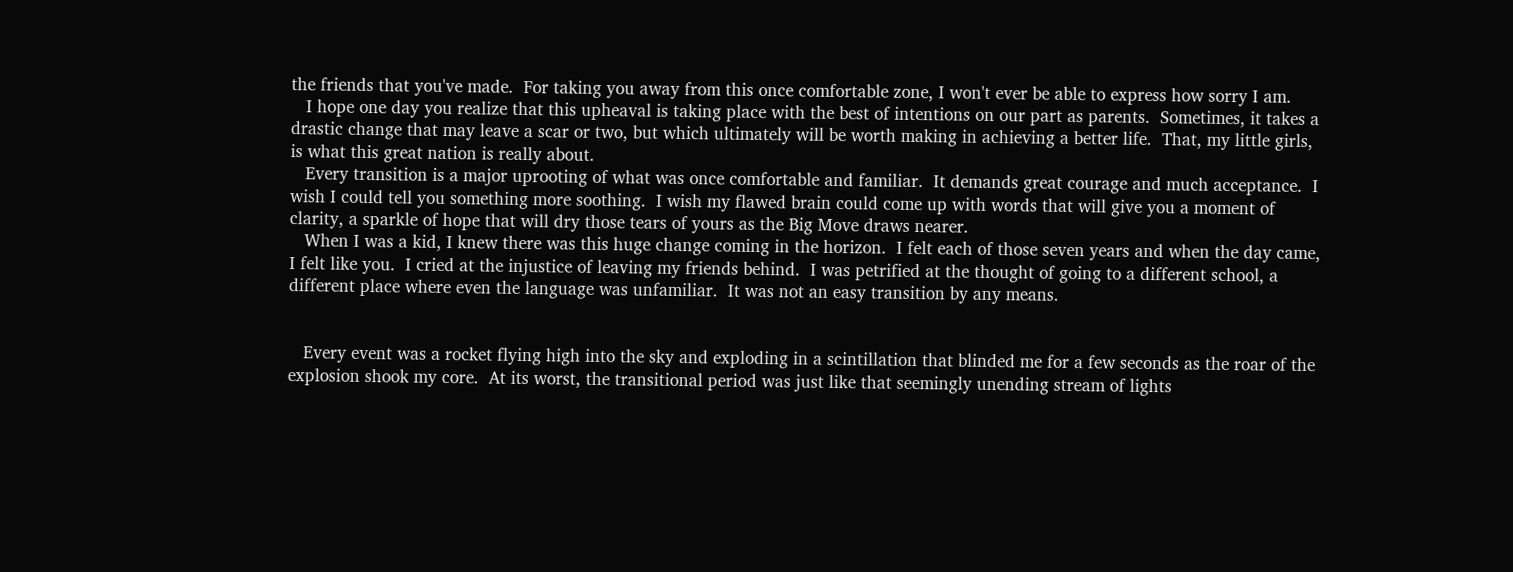the friends that you've made.  For taking you away from this once comfortable zone, I won't ever be able to express how sorry I am.
   I hope one day you realize that this upheaval is taking place with the best of intentions on our part as parents.  Sometimes, it takes a drastic change that may leave a scar or two, but which ultimately will be worth making in achieving a better life.  That, my little girls, is what this great nation is really about.
   Every transition is a major uprooting of what was once comfortable and familiar.  It demands great courage and much acceptance.  I wish I could tell you something more soothing.  I wish my flawed brain could come up with words that will give you a moment of clarity, a sparkle of hope that will dry those tears of yours as the Big Move draws nearer.
   When I was a kid, I knew there was this huge change coming in the horizon.  I felt each of those seven years and when the day came, I felt like you.  I cried at the injustice of leaving my friends behind.  I was petrified at the thought of going to a different school, a different place where even the language was unfamiliar.  It was not an easy transition by any means.


   Every event was a rocket flying high into the sky and exploding in a scintillation that blinded me for a few seconds as the roar of the explosion shook my core.  At its worst, the transitional period was just like that seemingly unending stream of lights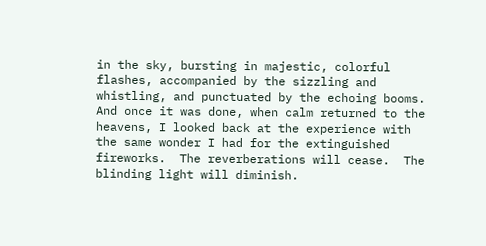in the sky, bursting in majestic, colorful flashes, accompanied by the sizzling and whistling, and punctuated by the echoing booms.  And once it was done, when calm returned to the heavens, I looked back at the experience with the same wonder I had for the extinguished fireworks.  The reverberations will cease.  The blinding light will diminish.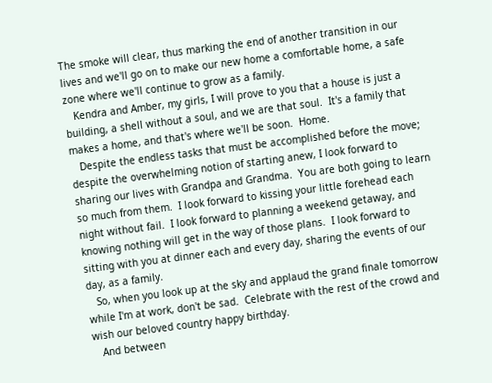The smoke will clear, thus marking the end of another transition in our lives and we'll go on to make our new home a comfortable home, a safe zone where we'll continue to grow as a family.
   Kendra and Amber, my girls, I will prove to you that a house is just a building, a shell without a soul, and we are that soul.  It's a family that makes a home, and that's where we'll be soon.  Home.
   Despite the endless tasks that must be accomplished before the move; despite the overwhelming notion of starting anew, I look forward to sharing our lives with Grandpa and Grandma.  You are both going to learn so much from them.  I look forward to kissing your little forehead each night without fail.  I look forward to planning a weekend getaway, and knowing nothing will get in the way of those plans.  I look forward to sitting with you at dinner each and every day, sharing the events of our day, as a family.
   So, when you look up at the sky and applaud the grand finale tomorrow while I'm at work, don't be sad.  Celebrate with the rest of the crowd and wish our beloved country happy birthday.
   And between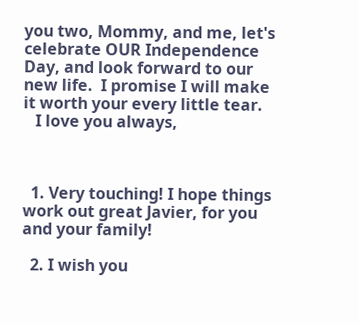you two, Mommy, and me, let's celebrate OUR Independence Day, and look forward to our new life.  I promise I will make it worth your every little tear.
   I love you always,



  1. Very touching! I hope things work out great Javier, for you and your family!

  2. I wish you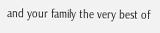and your family the very best of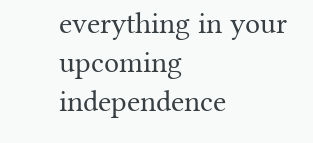everything in your upcoming independence